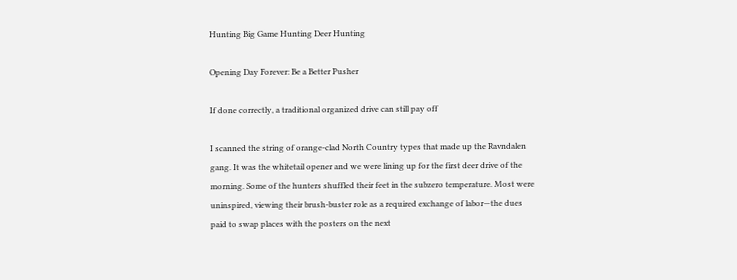Hunting Big Game Hunting Deer Hunting

Opening Day Forever: Be a Better Pusher

If done correctly, a traditional organized drive can still pay off

I scanned the string of orange-clad North Country types that made up the Ravndalen gang. It was the whitetail opener and we were lining up for the first deer drive of the morning. Some of the hunters shuffled their feet in the subzero temperature. Most were uninspired, viewing their brush-buster role as a required exchange of labor—the dues paid to swap places with the posters on the next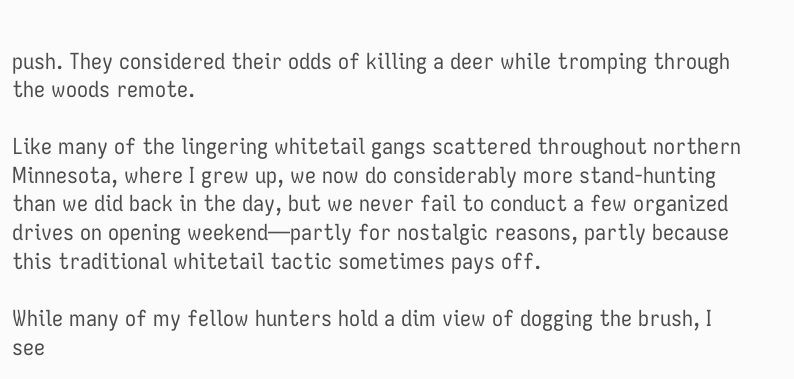push. They considered their odds of killing a deer while tromping through the woods remote.

Like many of the lingering whitetail gangs scattered throughout northern Minnesota, where I grew up, we now do considerably more stand-hunting than we did back in the day, but we never fail to conduct a few organized drives on opening weekend—partly for nostalgic reasons, partly because this traditional whitetail tactic sometimes pays off.

While many of my fellow hunters hold a dim view of dogging the brush, I see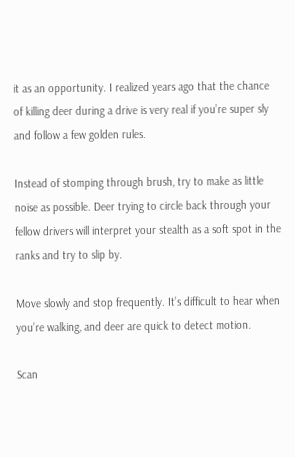it as an opportunity. I realized years ago that the chance of killing deer during a drive is very real if you’re super sly and follow a few golden rules.

Instead of stomping through brush, try to make as little noise as possible. Deer trying to circle back through your fellow drivers will interpret your stealth as a soft spot in the ranks and try to slip by.

Move slowly and stop frequently. It’s difficult to hear when you’re walking, and deer are quick to detect motion.

Scan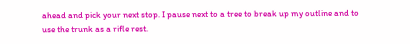ahead and pick your next stop. I pause next to a tree to break up my outline and to use the trunk as a rifle rest.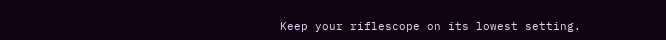Keep your riflescope on its lowest setting.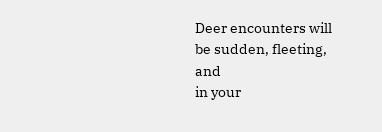Deer encounters will be sudden, fleeting, and
in your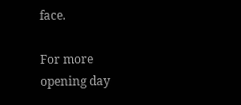face.

For more opening day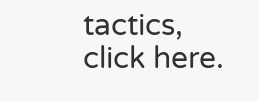tactics, click here.